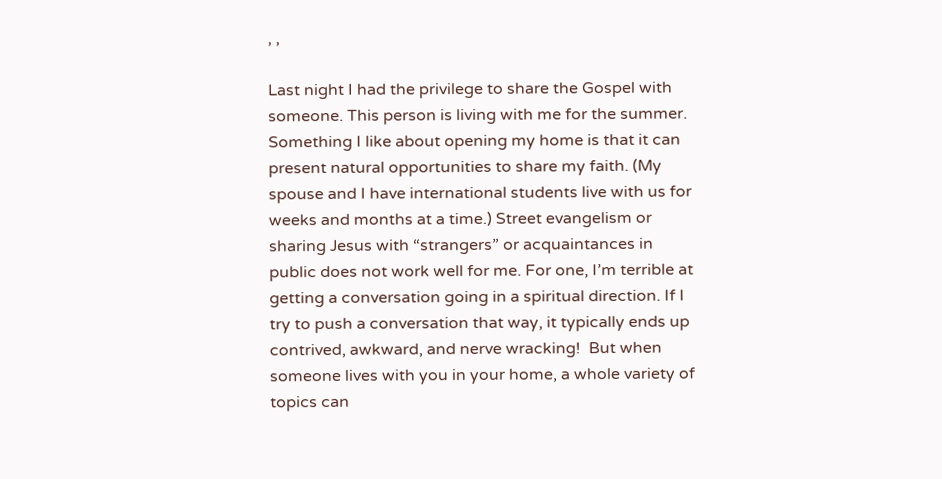, ,

Last night I had the privilege to share the Gospel with someone. This person is living with me for the summer. Something I like about opening my home is that it can present natural opportunities to share my faith. (My spouse and I have international students live with us for weeks and months at a time.) Street evangelism or sharing Jesus with “strangers” or acquaintances in public does not work well for me. For one, I’m terrible at getting a conversation going in a spiritual direction. If I try to push a conversation that way, it typically ends up contrived, awkward, and nerve wracking!  But when someone lives with you in your home, a whole variety of topics can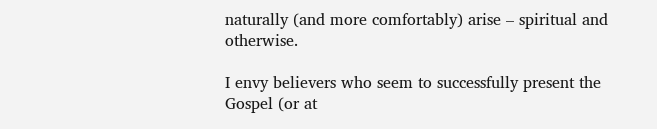naturally (and more comfortably) arise – spiritual and otherwise.

I envy believers who seem to successfully present the Gospel (or at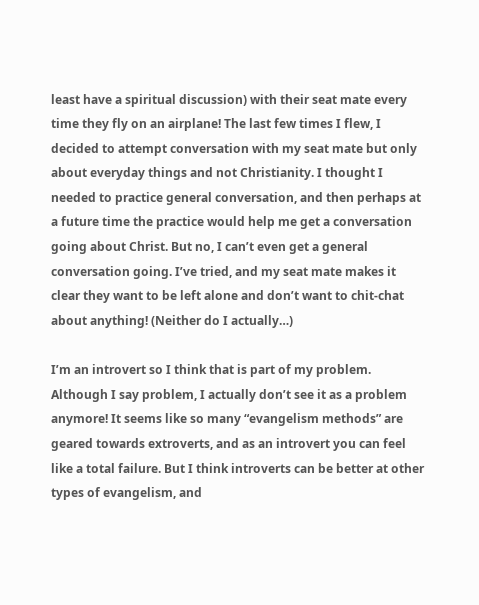least have a spiritual discussion) with their seat mate every time they fly on an airplane! The last few times I flew, I decided to attempt conversation with my seat mate but only about everyday things and not Christianity. I thought I needed to practice general conversation, and then perhaps at a future time the practice would help me get a conversation going about Christ. But no, I can’t even get a general conversation going. I’ve tried, and my seat mate makes it clear they want to be left alone and don’t want to chit-chat about anything! (Neither do I actually…)

I’m an introvert so I think that is part of my problem. Although I say problem, I actually don’t see it as a problem anymore! It seems like so many “evangelism methods” are geared towards extroverts, and as an introvert you can feel like a total failure. But I think introverts can be better at other types of evangelism, and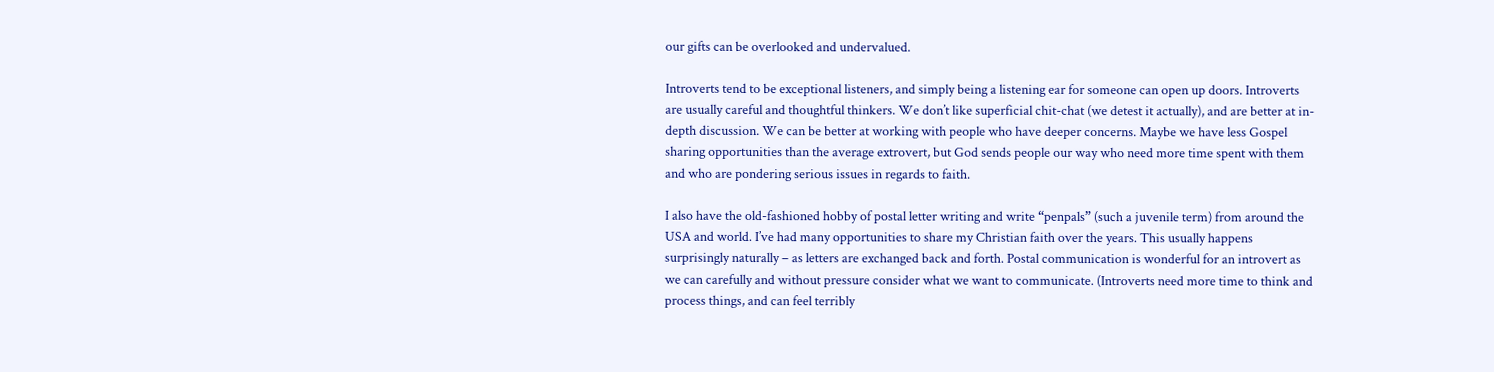our gifts can be overlooked and undervalued.

Introverts tend to be exceptional listeners, and simply being a listening ear for someone can open up doors. Introverts are usually careful and thoughtful thinkers. We don’t like superficial chit-chat (we detest it actually), and are better at in-depth discussion. We can be better at working with people who have deeper concerns. Maybe we have less Gospel sharing opportunities than the average extrovert, but God sends people our way who need more time spent with them and who are pondering serious issues in regards to faith.

I also have the old-fashioned hobby of postal letter writing and write “penpals” (such a juvenile term) from around the USA and world. I’ve had many opportunities to share my Christian faith over the years. This usually happens surprisingly naturally – as letters are exchanged back and forth. Postal communication is wonderful for an introvert as we can carefully and without pressure consider what we want to communicate. (Introverts need more time to think and process things, and can feel terribly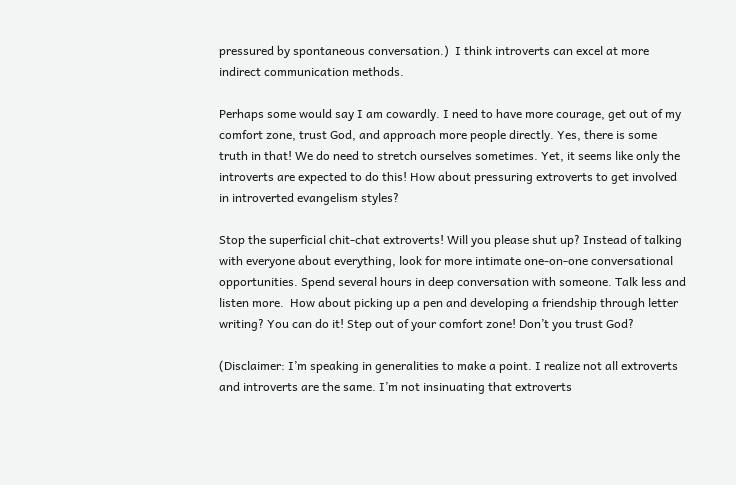pressured by spontaneous conversation.)  I think introverts can excel at more indirect communication methods.

Perhaps some would say I am cowardly. I need to have more courage, get out of my comfort zone, trust God, and approach more people directly. Yes, there is some truth in that! We do need to stretch ourselves sometimes. Yet, it seems like only the introverts are expected to do this! How about pressuring extroverts to get involved in introverted evangelism styles?

Stop the superficial chit-chat extroverts! Will you please shut up? Instead of talking with everyone about everything, look for more intimate one-on-one conversational opportunities. Spend several hours in deep conversation with someone. Talk less and listen more.  How about picking up a pen and developing a friendship through letter writing? You can do it! Step out of your comfort zone! Don’t you trust God?

(Disclaimer: I’m speaking in generalities to make a point. I realize not all extroverts and introverts are the same. I’m not insinuating that extroverts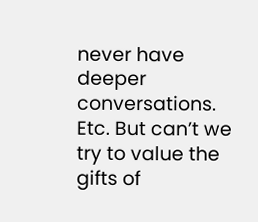never have deeper conversations. Etc. But can’t we try to value the gifts of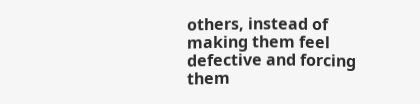others, instead of making them feel defective and forcing them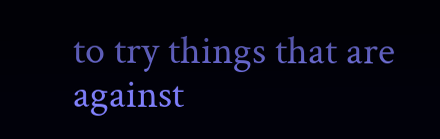to try things that are against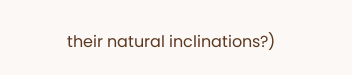their natural inclinations?)